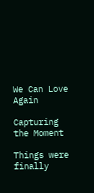We Can Love Again

Capturing the Moment

Things were finally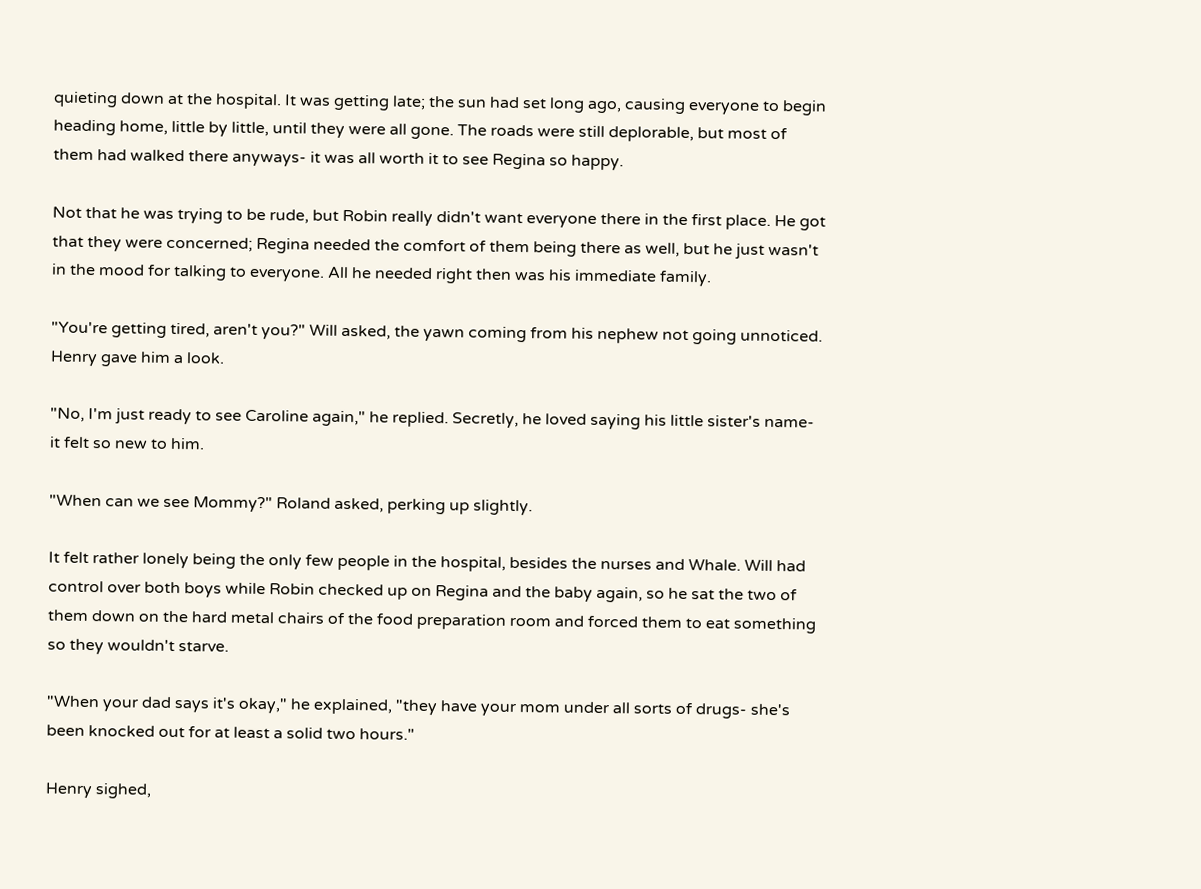quieting down at the hospital. It was getting late; the sun had set long ago, causing everyone to begin heading home, little by little, until they were all gone. The roads were still deplorable, but most of them had walked there anyways- it was all worth it to see Regina so happy.

Not that he was trying to be rude, but Robin really didn't want everyone there in the first place. He got that they were concerned; Regina needed the comfort of them being there as well, but he just wasn't in the mood for talking to everyone. All he needed right then was his immediate family.

"You're getting tired, aren't you?" Will asked, the yawn coming from his nephew not going unnoticed. Henry gave him a look.

"No, I'm just ready to see Caroline again," he replied. Secretly, he loved saying his little sister's name- it felt so new to him.

"When can we see Mommy?" Roland asked, perking up slightly.

It felt rather lonely being the only few people in the hospital, besides the nurses and Whale. Will had control over both boys while Robin checked up on Regina and the baby again, so he sat the two of them down on the hard metal chairs of the food preparation room and forced them to eat something so they wouldn't starve.

"When your dad says it's okay," he explained, "they have your mom under all sorts of drugs- she's been knocked out for at least a solid two hours."

Henry sighed,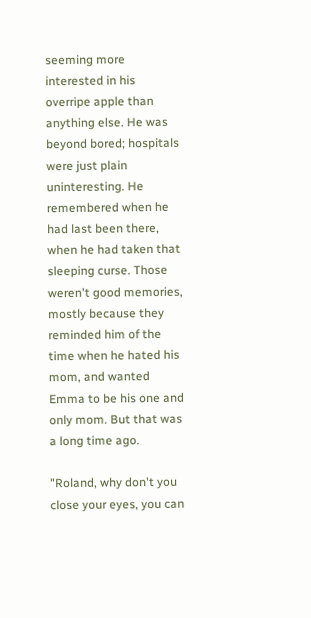seeming more interested in his overripe apple than anything else. He was beyond bored; hospitals were just plain uninteresting. He remembered when he had last been there, when he had taken that sleeping curse. Those weren't good memories, mostly because they reminded him of the time when he hated his mom, and wanted Emma to be his one and only mom. But that was a long time ago.

"Roland, why don't you close your eyes, you can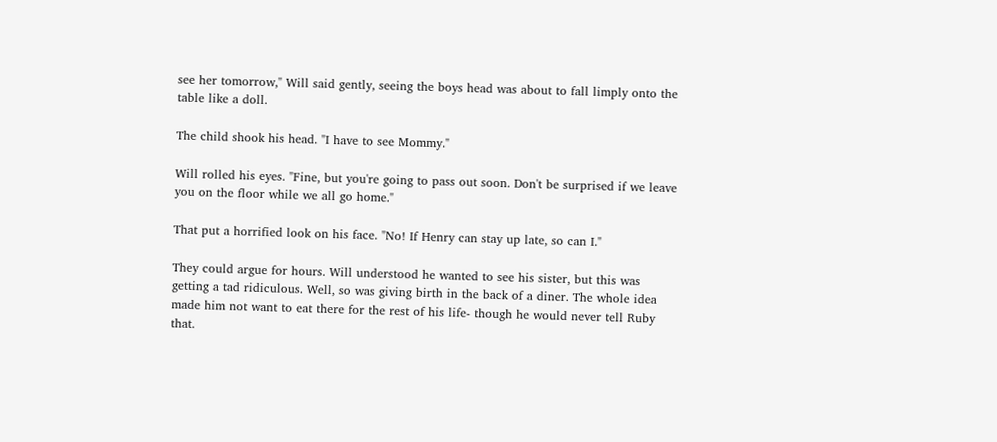see her tomorrow," Will said gently, seeing the boys head was about to fall limply onto the table like a doll.

The child shook his head. "I have to see Mommy."

Will rolled his eyes. "Fine, but you're going to pass out soon. Don't be surprised if we leave you on the floor while we all go home."

That put a horrified look on his face. "No! If Henry can stay up late, so can I."

They could argue for hours. Will understood he wanted to see his sister, but this was getting a tad ridiculous. Well, so was giving birth in the back of a diner. The whole idea made him not want to eat there for the rest of his life- though he would never tell Ruby that.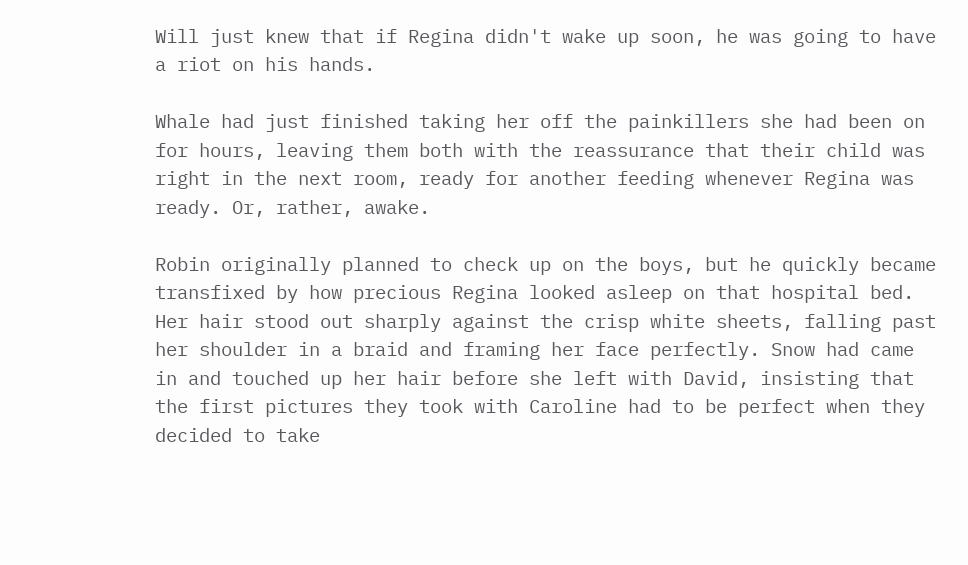Will just knew that if Regina didn't wake up soon, he was going to have a riot on his hands.

Whale had just finished taking her off the painkillers she had been on for hours, leaving them both with the reassurance that their child was right in the next room, ready for another feeding whenever Regina was ready. Or, rather, awake.

Robin originally planned to check up on the boys, but he quickly became transfixed by how precious Regina looked asleep on that hospital bed. Her hair stood out sharply against the crisp white sheets, falling past her shoulder in a braid and framing her face perfectly. Snow had came in and touched up her hair before she left with David, insisting that the first pictures they took with Caroline had to be perfect when they decided to take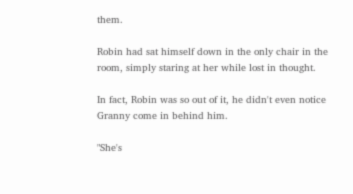them.

Robin had sat himself down in the only chair in the room, simply staring at her while lost in thought.

In fact, Robin was so out of it, he didn't even notice Granny come in behind him.

"She's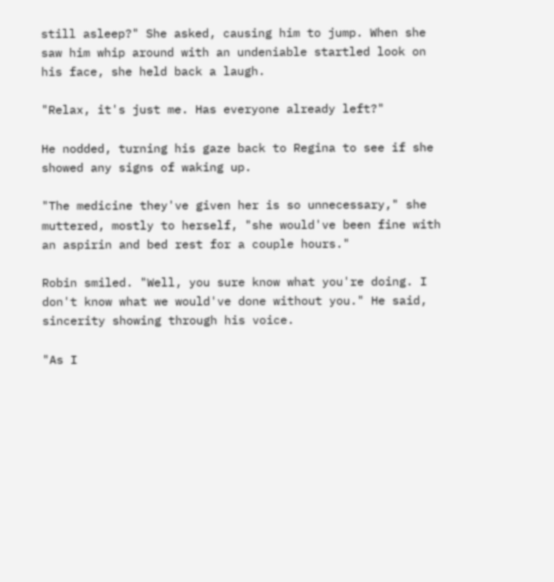still asleep?" She asked, causing him to jump. When she saw him whip around with an undeniable startled look on his face, she held back a laugh.

"Relax, it's just me. Has everyone already left?"

He nodded, turning his gaze back to Regina to see if she showed any signs of waking up.

"The medicine they've given her is so unnecessary," she muttered, mostly to herself, "she would've been fine with an aspirin and bed rest for a couple hours."

Robin smiled. "Well, you sure know what you're doing. I don't know what we would've done without you." He said, sincerity showing through his voice.

"As I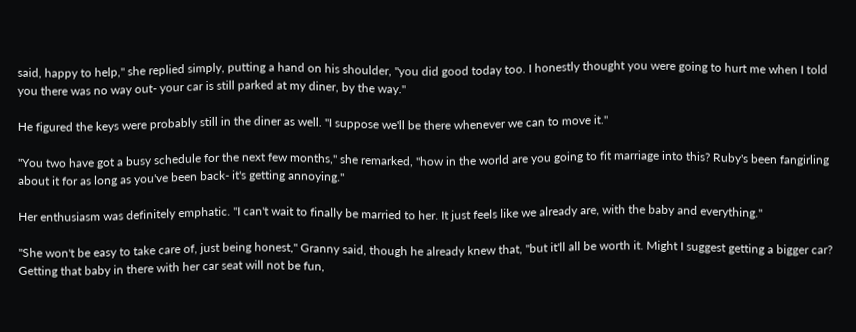said, happy to help," she replied simply, putting a hand on his shoulder, "you did good today too. I honestly thought you were going to hurt me when I told you there was no way out- your car is still parked at my diner, by the way."

He figured the keys were probably still in the diner as well. "I suppose we'll be there whenever we can to move it."

"You two have got a busy schedule for the next few months," she remarked, "how in the world are you going to fit marriage into this? Ruby's been fangirling about it for as long as you've been back- it's getting annoying."

Her enthusiasm was definitely emphatic. "I can't wait to finally be married to her. It just feels like we already are, with the baby and everything."

"She won't be easy to take care of, just being honest," Granny said, though he already knew that, "but it'll all be worth it. Might I suggest getting a bigger car? Getting that baby in there with her car seat will not be fun,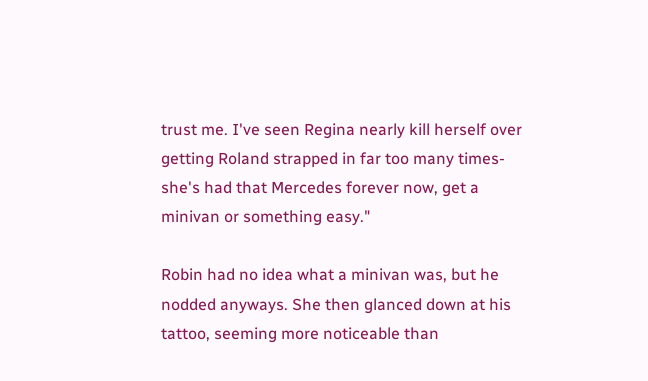trust me. I've seen Regina nearly kill herself over getting Roland strapped in far too many times- she's had that Mercedes forever now, get a minivan or something easy."

Robin had no idea what a minivan was, but he nodded anyways. She then glanced down at his tattoo, seeming more noticeable than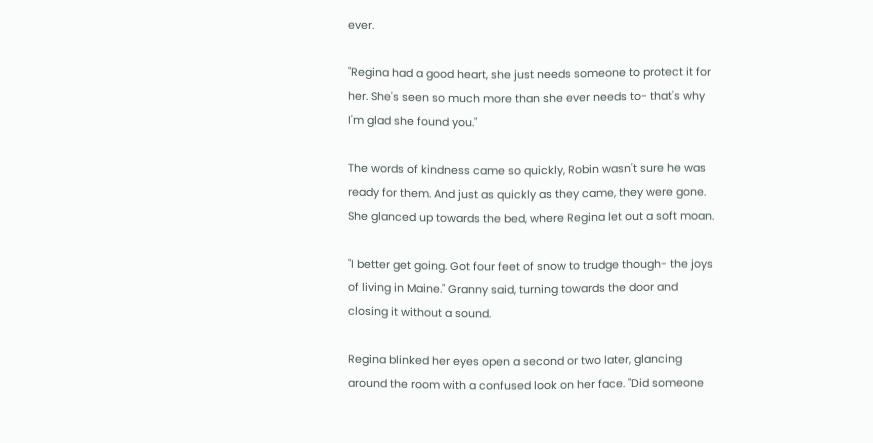ever.

"Regina had a good heart, she just needs someone to protect it for her. She's seen so much more than she ever needs to- that's why I'm glad she found you."

The words of kindness came so quickly, Robin wasn't sure he was ready for them. And just as quickly as they came, they were gone. She glanced up towards the bed, where Regina let out a soft moan.

"I better get going. Got four feet of snow to trudge though- the joys of living in Maine." Granny said, turning towards the door and closing it without a sound.

Regina blinked her eyes open a second or two later, glancing around the room with a confused look on her face. "Did someone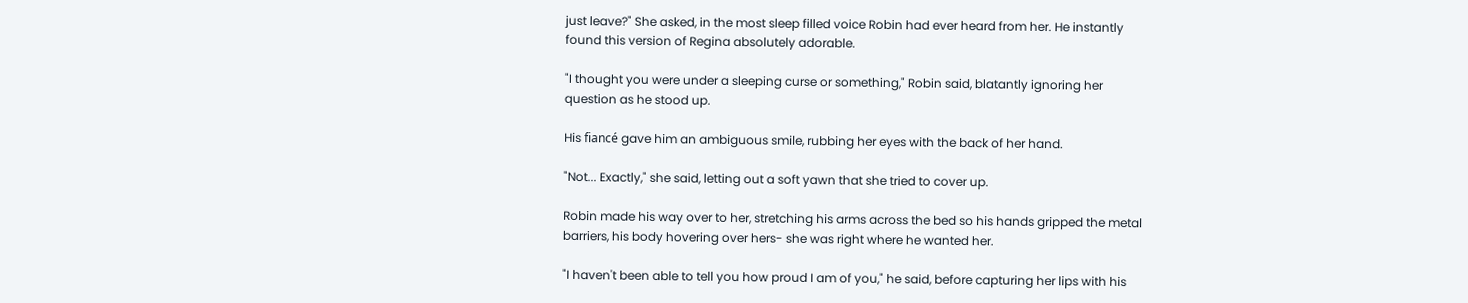just leave?" She asked, in the most sleep filled voice Robin had ever heard from her. He instantly found this version of Regina absolutely adorable.

"I thought you were under a sleeping curse or something," Robin said, blatantly ignoring her question as he stood up.

His fiancé gave him an ambiguous smile, rubbing her eyes with the back of her hand.

"Not... Exactly," she said, letting out a soft yawn that she tried to cover up.

Robin made his way over to her, stretching his arms across the bed so his hands gripped the metal barriers, his body hovering over hers- she was right where he wanted her.

"I haven't been able to tell you how proud I am of you," he said, before capturing her lips with his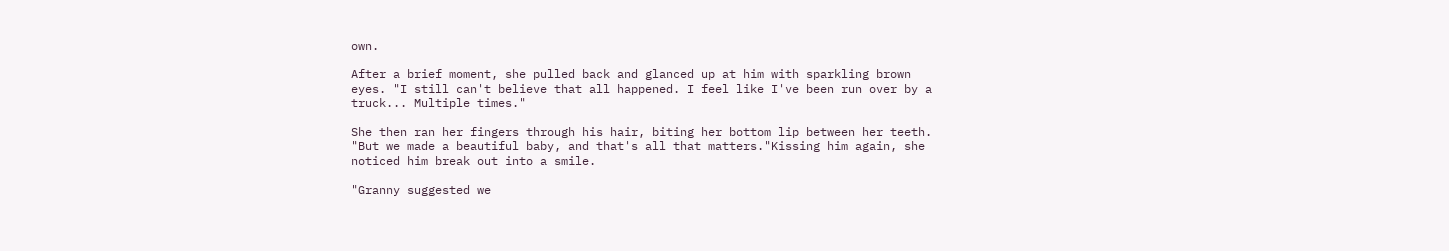own.

After a brief moment, she pulled back and glanced up at him with sparkling brown eyes. "I still can't believe that all happened. I feel like I've been run over by a truck... Multiple times."

She then ran her fingers through his hair, biting her bottom lip between her teeth. "But we made a beautiful baby, and that's all that matters."Kissing him again, she noticed him break out into a smile.

"Granny suggested we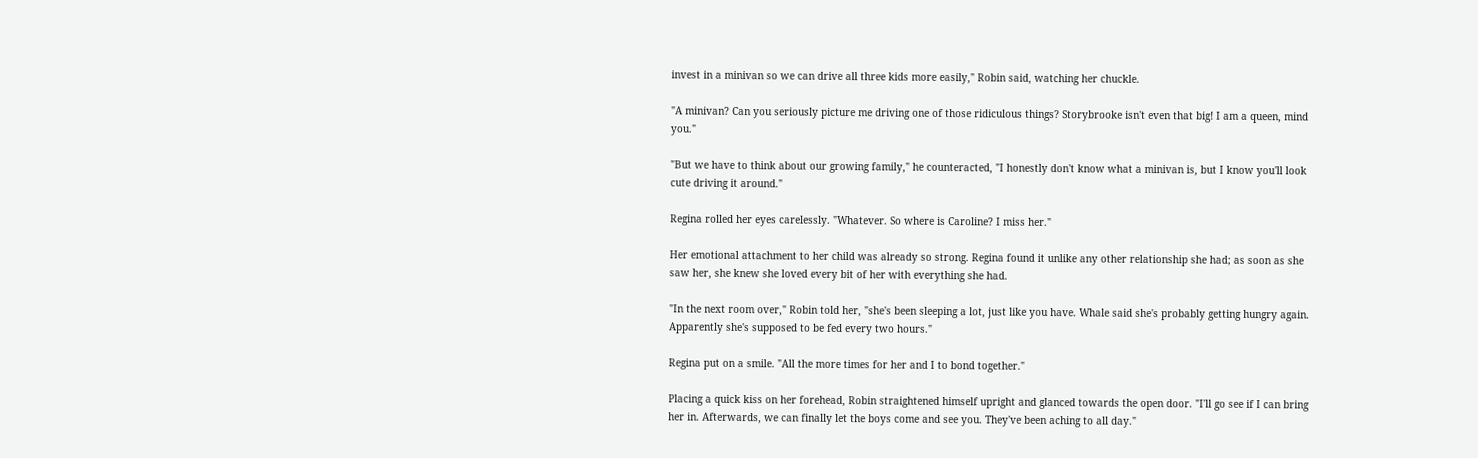invest in a minivan so we can drive all three kids more easily," Robin said, watching her chuckle.

"A minivan? Can you seriously picture me driving one of those ridiculous things? Storybrooke isn't even that big! I am a queen, mind you."

"But we have to think about our growing family," he counteracted, "I honestly don't know what a minivan is, but I know you'll look cute driving it around."

Regina rolled her eyes carelessly. "Whatever. So where is Caroline? I miss her."

Her emotional attachment to her child was already so strong. Regina found it unlike any other relationship she had; as soon as she saw her, she knew she loved every bit of her with everything she had.

"In the next room over," Robin told her, "she's been sleeping a lot, just like you have. Whale said she's probably getting hungry again. Apparently she's supposed to be fed every two hours."

Regina put on a smile. "All the more times for her and I to bond together."

Placing a quick kiss on her forehead, Robin straightened himself upright and glanced towards the open door. "I'll go see if I can bring her in. Afterwards, we can finally let the boys come and see you. They've been aching to all day."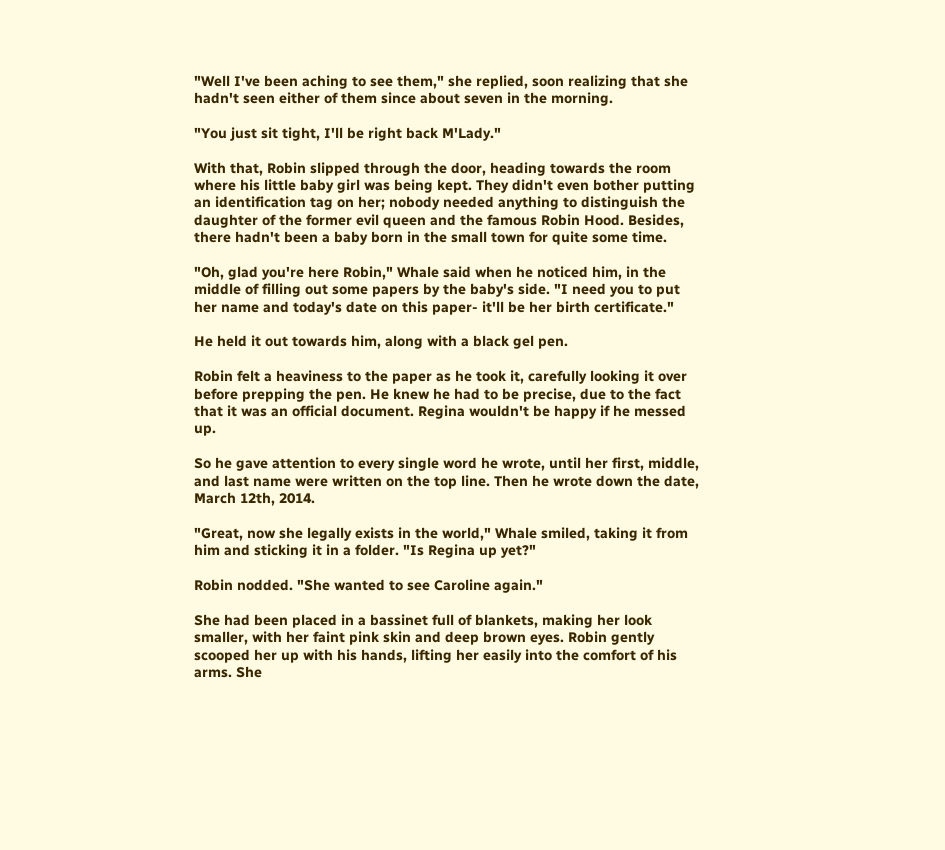"Well I've been aching to see them," she replied, soon realizing that she hadn't seen either of them since about seven in the morning.

"You just sit tight, I'll be right back M'Lady."

With that, Robin slipped through the door, heading towards the room where his little baby girl was being kept. They didn't even bother putting an identification tag on her; nobody needed anything to distinguish the daughter of the former evil queen and the famous Robin Hood. Besides, there hadn't been a baby born in the small town for quite some time.

"Oh, glad you're here Robin," Whale said when he noticed him, in the middle of filling out some papers by the baby's side. "I need you to put her name and today's date on this paper- it'll be her birth certificate."

He held it out towards him, along with a black gel pen.

Robin felt a heaviness to the paper as he took it, carefully looking it over before prepping the pen. He knew he had to be precise, due to the fact that it was an official document. Regina wouldn't be happy if he messed up.

So he gave attention to every single word he wrote, until her first, middle, and last name were written on the top line. Then he wrote down the date, March 12th, 2014.

"Great, now she legally exists in the world," Whale smiled, taking it from him and sticking it in a folder. "Is Regina up yet?"

Robin nodded. "She wanted to see Caroline again."

She had been placed in a bassinet full of blankets, making her look smaller, with her faint pink skin and deep brown eyes. Robin gently scooped her up with his hands, lifting her easily into the comfort of his arms. She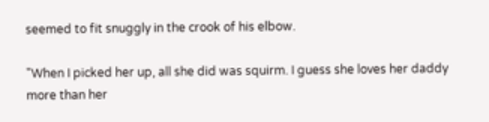seemed to fit snuggly in the crook of his elbow.

"When I picked her up, all she did was squirm. I guess she loves her daddy more than her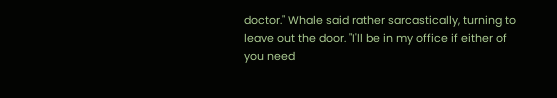doctor." Whale said rather sarcastically, turning to leave out the door. "I'll be in my office if either of you need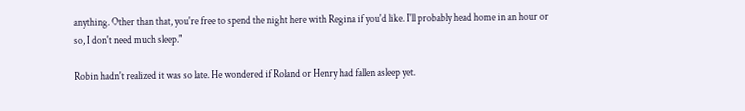anything. Other than that, you're free to spend the night here with Regina if you'd like. I'll probably head home in an hour or so, I don't need much sleep."

Robin hadn't realized it was so late. He wondered if Roland or Henry had fallen asleep yet.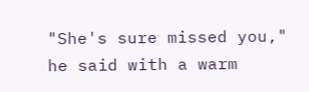"She's sure missed you," he said with a warm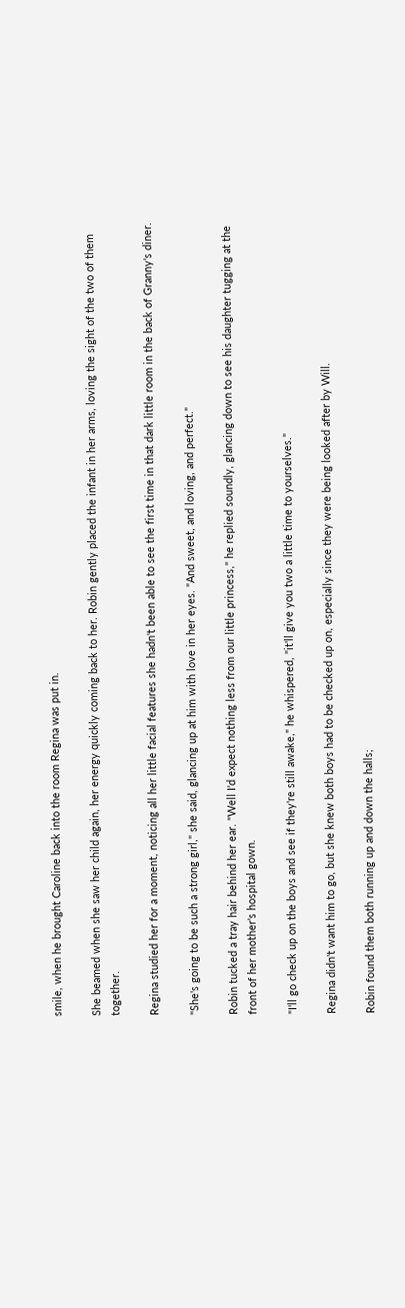smile, when he brought Caroline back into the room Regina was put in.

She beamed when she saw her child again, her energy quickly coming back to her. Robin gently placed the infant in her arms, loving the sight of the two of them together.

Regina studied her for a moment, noticing all her little facial features she hadn't been able to see the first time in that dark little room in the back of Granny's diner.

"She's going to be such a strong girl," she said, glancing up at him with love in her eyes. "And sweet, and loving, and perfect."

Robin tucked a tray hair behind her ear. "Well I'd expect nothing less from our little princess," he replied soundly, glancing down to see his daughter tugging at the front of her mother's hospital gown.

"I'll go check up on the boys and see if they're still awake," he whispered, "it'll give you two a little time to yourselves."

Regina didn't want him to go, but she knew both boys had to be checked up on, especially since they were being looked after by Will.

Robin found them both running up and down the halls;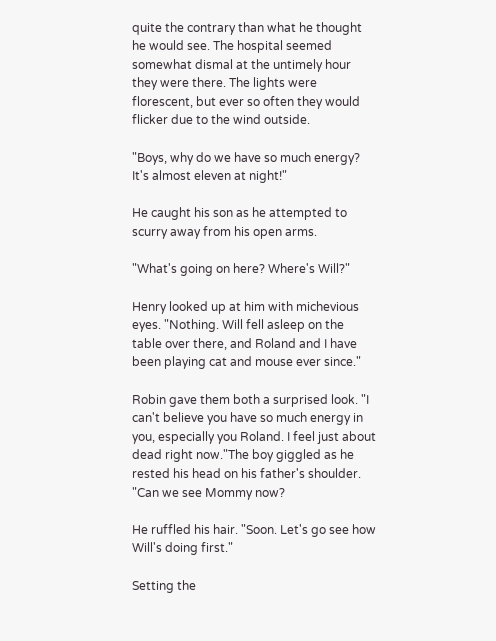quite the contrary than what he thought he would see. The hospital seemed somewhat dismal at the untimely hour they were there. The lights were florescent, but ever so often they would flicker due to the wind outside.

"Boys, why do we have so much energy? It's almost eleven at night!"

He caught his son as he attempted to scurry away from his open arms.

"What's going on here? Where's Will?"

Henry looked up at him with michevious eyes. "Nothing. Will fell asleep on the table over there, and Roland and I have been playing cat and mouse ever since."

Robin gave them both a surprised look. "I can't believe you have so much energy in you, especially you Roland. I feel just about dead right now."The boy giggled as he rested his head on his father's shoulder. "Can we see Mommy now?

He ruffled his hair. "Soon. Let's go see how Will's doing first."

Setting the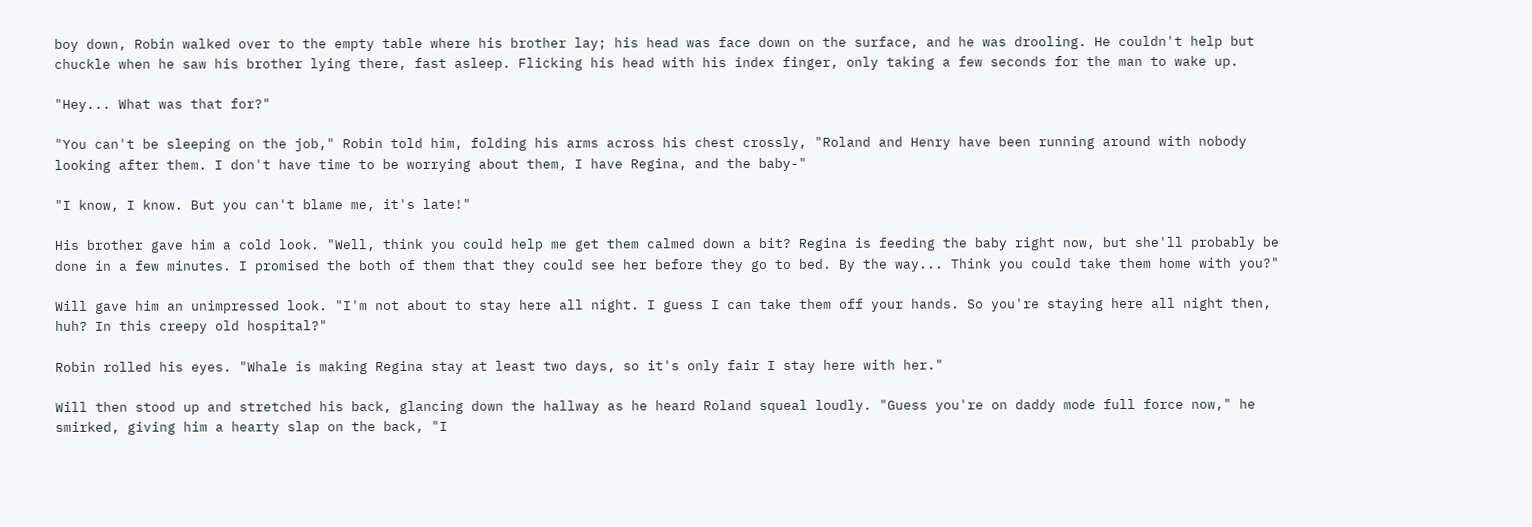boy down, Robin walked over to the empty table where his brother lay; his head was face down on the surface, and he was drooling. He couldn't help but chuckle when he saw his brother lying there, fast asleep. Flicking his head with his index finger, only taking a few seconds for the man to wake up.

"Hey... What was that for?"

"You can't be sleeping on the job," Robin told him, folding his arms across his chest crossly, "Roland and Henry have been running around with nobody looking after them. I don't have time to be worrying about them, I have Regina, and the baby-"

"I know, I know. But you can't blame me, it's late!"

His brother gave him a cold look. "Well, think you could help me get them calmed down a bit? Regina is feeding the baby right now, but she'll probably be done in a few minutes. I promised the both of them that they could see her before they go to bed. By the way... Think you could take them home with you?"

Will gave him an unimpressed look. "I'm not about to stay here all night. I guess I can take them off your hands. So you're staying here all night then, huh? In this creepy old hospital?"

Robin rolled his eyes. "Whale is making Regina stay at least two days, so it's only fair I stay here with her."

Will then stood up and stretched his back, glancing down the hallway as he heard Roland squeal loudly. "Guess you're on daddy mode full force now," he smirked, giving him a hearty slap on the back, "I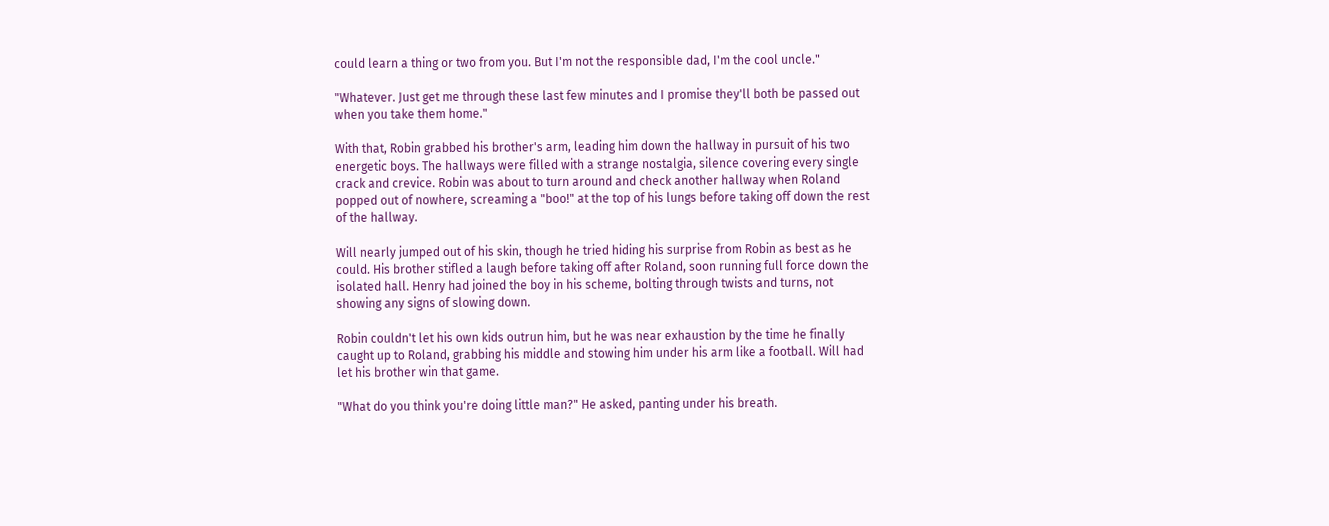could learn a thing or two from you. But I'm not the responsible dad, I'm the cool uncle."

"Whatever. Just get me through these last few minutes and I promise they'll both be passed out when you take them home."

With that, Robin grabbed his brother's arm, leading him down the hallway in pursuit of his two energetic boys. The hallways were filled with a strange nostalgia, silence covering every single crack and crevice. Robin was about to turn around and check another hallway when Roland popped out of nowhere, screaming a "boo!" at the top of his lungs before taking off down the rest of the hallway.

Will nearly jumped out of his skin, though he tried hiding his surprise from Robin as best as he could. His brother stifled a laugh before taking off after Roland, soon running full force down the isolated hall. Henry had joined the boy in his scheme, bolting through twists and turns, not showing any signs of slowing down.

Robin couldn't let his own kids outrun him, but he was near exhaustion by the time he finally caught up to Roland, grabbing his middle and stowing him under his arm like a football. Will had let his brother win that game.

"What do you think you're doing little man?" He asked, panting under his breath.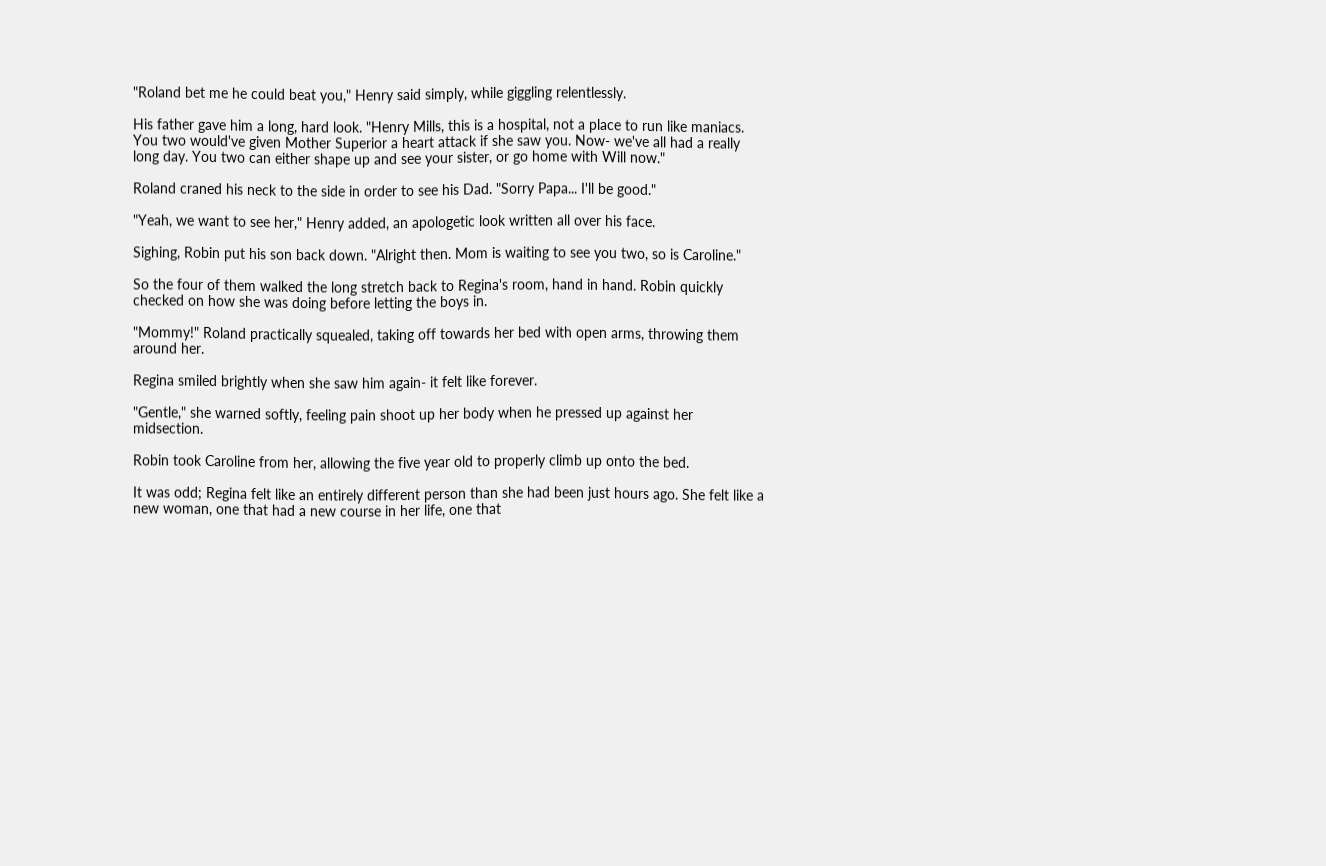"Roland bet me he could beat you," Henry said simply, while giggling relentlessly.

His father gave him a long, hard look. "Henry Mills, this is a hospital, not a place to run like maniacs. You two would've given Mother Superior a heart attack if she saw you. Now- we've all had a really long day. You two can either shape up and see your sister, or go home with Will now."

Roland craned his neck to the side in order to see his Dad. "Sorry Papa... I'll be good."

"Yeah, we want to see her," Henry added, an apologetic look written all over his face.

Sighing, Robin put his son back down. "Alright then. Mom is waiting to see you two, so is Caroline."

So the four of them walked the long stretch back to Regina's room, hand in hand. Robin quickly checked on how she was doing before letting the boys in.

"Mommy!" Roland practically squealed, taking off towards her bed with open arms, throwing them around her.

Regina smiled brightly when she saw him again- it felt like forever.

"Gentle," she warned softly, feeling pain shoot up her body when he pressed up against her midsection.

Robin took Caroline from her, allowing the five year old to properly climb up onto the bed.

It was odd; Regina felt like an entirely different person than she had been just hours ago. She felt like a new woman, one that had a new course in her life, one that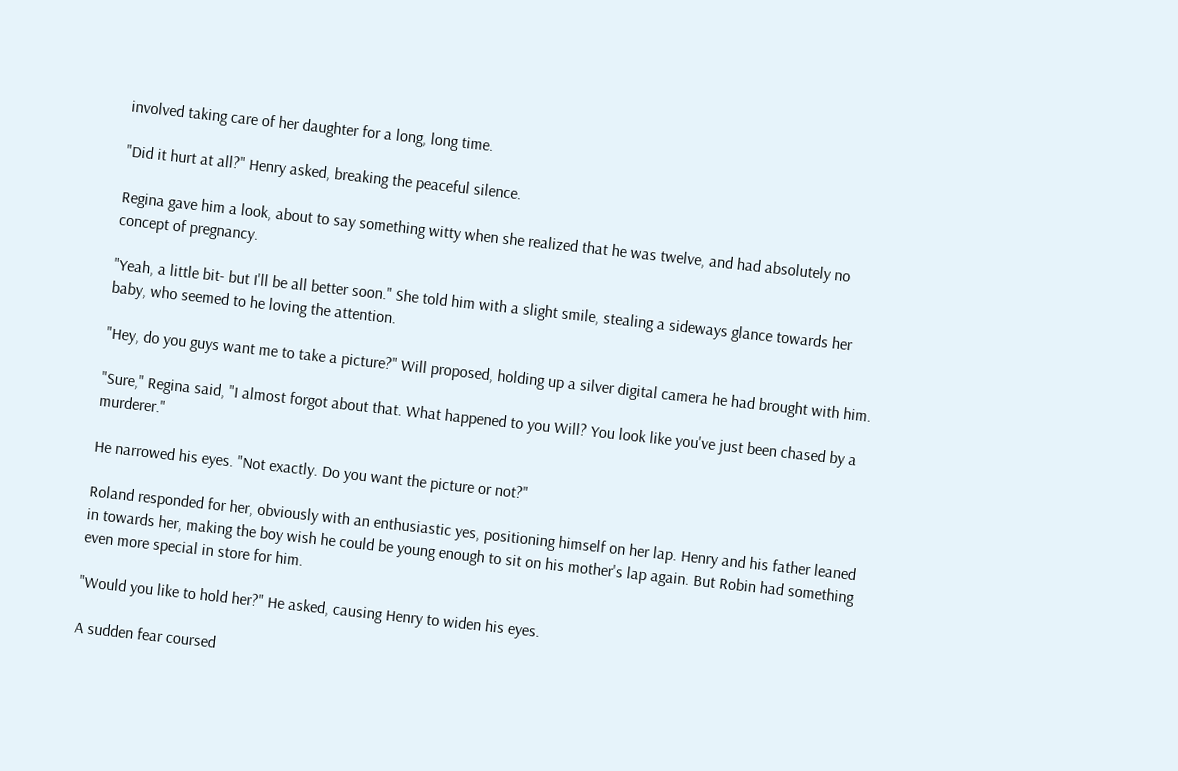involved taking care of her daughter for a long, long time.

"Did it hurt at all?" Henry asked, breaking the peaceful silence.

Regina gave him a look, about to say something witty when she realized that he was twelve, and had absolutely no concept of pregnancy.

"Yeah, a little bit- but I'll be all better soon." She told him with a slight smile, stealing a sideways glance towards her baby, who seemed to he loving the attention.

"Hey, do you guys want me to take a picture?" Will proposed, holding up a silver digital camera he had brought with him.

"Sure," Regina said, "I almost forgot about that. What happened to you Will? You look like you've just been chased by a murderer."

He narrowed his eyes. "Not exactly. Do you want the picture or not?"

Roland responded for her, obviously with an enthusiastic yes, positioning himself on her lap. Henry and his father leaned in towards her, making the boy wish he could be young enough to sit on his mother's lap again. But Robin had something even more special in store for him.

"Would you like to hold her?" He asked, causing Henry to widen his eyes.

A sudden fear coursed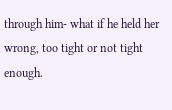through him- what if he held her wrong, too tight or not tight enough.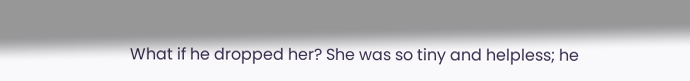What if he dropped her? She was so tiny and helpless; he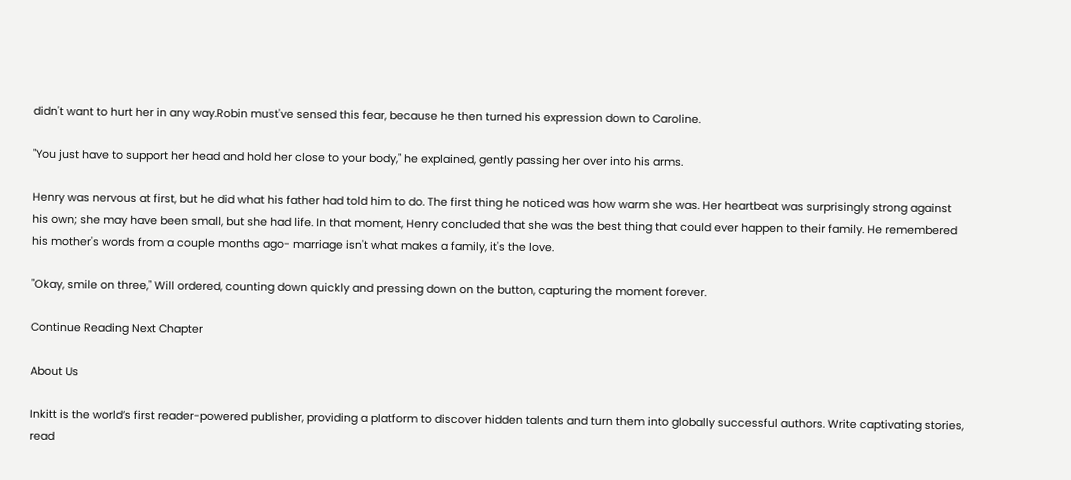didn't want to hurt her in any way.Robin must've sensed this fear, because he then turned his expression down to Caroline.

"You just have to support her head and hold her close to your body," he explained, gently passing her over into his arms.

Henry was nervous at first, but he did what his father had told him to do. The first thing he noticed was how warm she was. Her heartbeat was surprisingly strong against his own; she may have been small, but she had life. In that moment, Henry concluded that she was the best thing that could ever happen to their family. He remembered his mother's words from a couple months ago- marriage isn't what makes a family, it's the love.

"Okay, smile on three," Will ordered, counting down quickly and pressing down on the button, capturing the moment forever.

Continue Reading Next Chapter

About Us

Inkitt is the world’s first reader-powered publisher, providing a platform to discover hidden talents and turn them into globally successful authors. Write captivating stories, read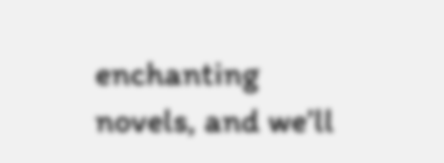enchanting novels, and we’ll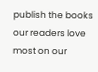publish the books our readers love most on our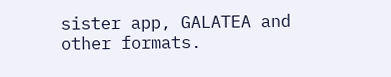sister app, GALATEA and other formats.